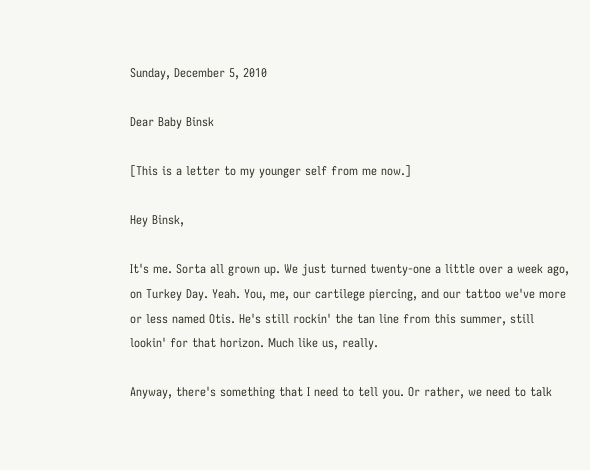Sunday, December 5, 2010

Dear Baby Binsk

[This is a letter to my younger self from me now.]

Hey Binsk,

It's me. Sorta all grown up. We just turned twenty-one a little over a week ago, on Turkey Day. Yeah. You, me, our cartilege piercing, and our tattoo we've more or less named Otis. He's still rockin' the tan line from this summer, still lookin' for that horizon. Much like us, really.

Anyway, there's something that I need to tell you. Or rather, we need to talk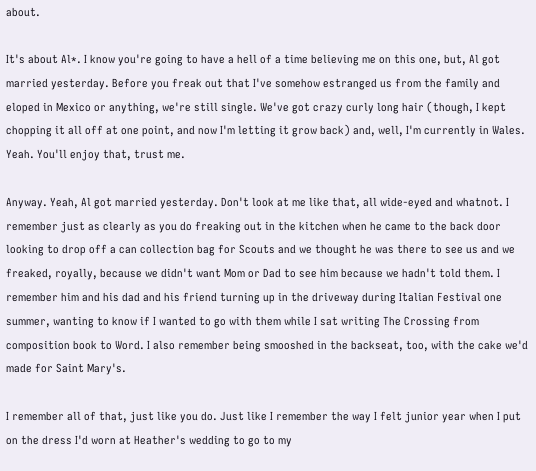about.

It's about Al*. I know you're going to have a hell of a time believing me on this one, but, Al got married yesterday. Before you freak out that I've somehow estranged us from the family and eloped in Mexico or anything, we're still single. We've got crazy curly long hair (though, I kept chopping it all off at one point, and now I'm letting it grow back) and, well, I'm currently in Wales. Yeah. You'll enjoy that, trust me.

Anyway. Yeah, Al got married yesterday. Don't look at me like that, all wide-eyed and whatnot. I remember just as clearly as you do freaking out in the kitchen when he came to the back door looking to drop off a can collection bag for Scouts and we thought he was there to see us and we freaked, royally, because we didn't want Mom or Dad to see him because we hadn't told them. I remember him and his dad and his friend turning up in the driveway during Italian Festival one summer, wanting to know if I wanted to go with them while I sat writing The Crossing from composition book to Word. I also remember being smooshed in the backseat, too, with the cake we'd made for Saint Mary's.

I remember all of that, just like you do. Just like I remember the way I felt junior year when I put on the dress I'd worn at Heather's wedding to go to my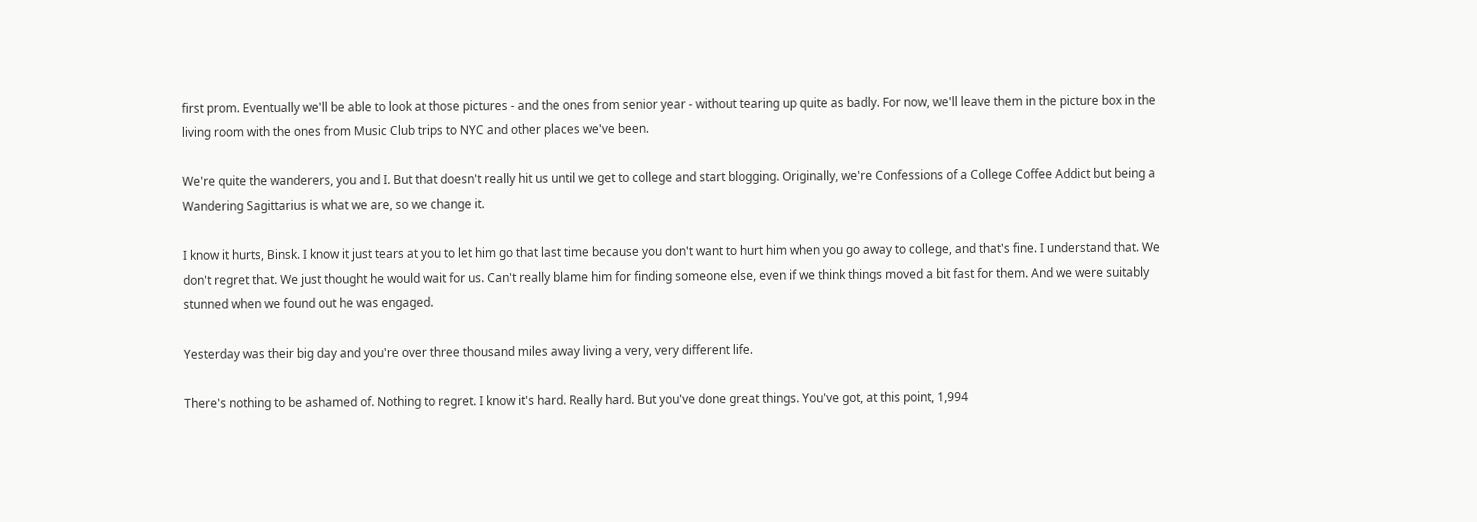first prom. Eventually we'll be able to look at those pictures - and the ones from senior year - without tearing up quite as badly. For now, we'll leave them in the picture box in the living room with the ones from Music Club trips to NYC and other places we've been.

We're quite the wanderers, you and I. But that doesn't really hit us until we get to college and start blogging. Originally, we're Confessions of a College Coffee Addict but being a Wandering Sagittarius is what we are, so we change it.

I know it hurts, Binsk. I know it just tears at you to let him go that last time because you don't want to hurt him when you go away to college, and that's fine. I understand that. We don't regret that. We just thought he would wait for us. Can't really blame him for finding someone else, even if we think things moved a bit fast for them. And we were suitably stunned when we found out he was engaged.

Yesterday was their big day and you're over three thousand miles away living a very, very different life.

There's nothing to be ashamed of. Nothing to regret. I know it's hard. Really hard. But you've done great things. You've got, at this point, 1,994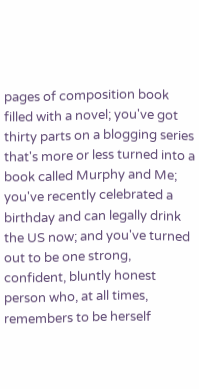pages of composition book filled with a novel; you've got thirty parts on a blogging series that's more or less turned into a book called Murphy and Me; you've recently celebrated a birthday and can legally drink the US now; and you've turned out to be one strong, confident, bluntly honest person who, at all times, remembers to be herself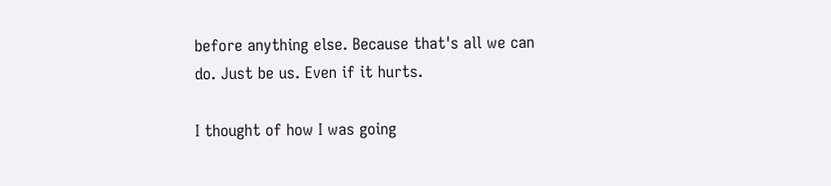before anything else. Because that's all we can do. Just be us. Even if it hurts.

I thought of how I was going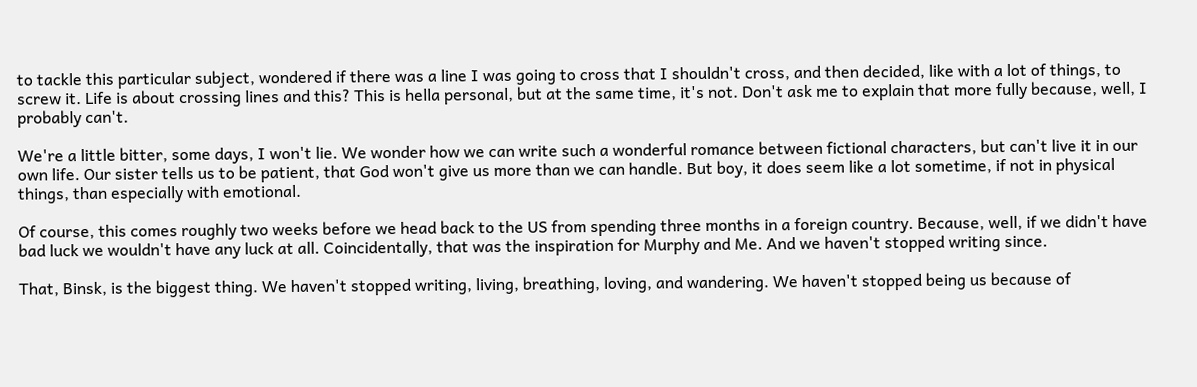to tackle this particular subject, wondered if there was a line I was going to cross that I shouldn't cross, and then decided, like with a lot of things, to screw it. Life is about crossing lines and this? This is hella personal, but at the same time, it's not. Don't ask me to explain that more fully because, well, I probably can't.

We're a little bitter, some days, I won't lie. We wonder how we can write such a wonderful romance between fictional characters, but can't live it in our own life. Our sister tells us to be patient, that God won't give us more than we can handle. But boy, it does seem like a lot sometime, if not in physical things, than especially with emotional.

Of course, this comes roughly two weeks before we head back to the US from spending three months in a foreign country. Because, well, if we didn't have bad luck we wouldn't have any luck at all. Coincidentally, that was the inspiration for Murphy and Me. And we haven't stopped writing since.

That, Binsk, is the biggest thing. We haven't stopped writing, living, breathing, loving, and wandering. We haven't stopped being us because of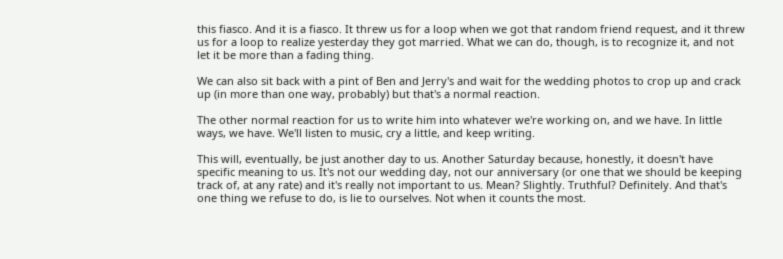this fiasco. And it is a fiasco. It threw us for a loop when we got that random friend request, and it threw us for a loop to realize yesterday they got married. What we can do, though, is to recognize it, and not let it be more than a fading thing.

We can also sit back with a pint of Ben and Jerry's and wait for the wedding photos to crop up and crack up (in more than one way, probably) but that's a normal reaction.

The other normal reaction for us to write him into whatever we're working on, and we have. In little ways, we have. We'll listen to music, cry a little, and keep writing.

This will, eventually, be just another day to us. Another Saturday because, honestly, it doesn't have specific meaning to us. It's not our wedding day, not our anniversary (or one that we should be keeping track of, at any rate) and it's really not important to us. Mean? Slightly. Truthful? Definitely. And that's one thing we refuse to do, is lie to ourselves. Not when it counts the most.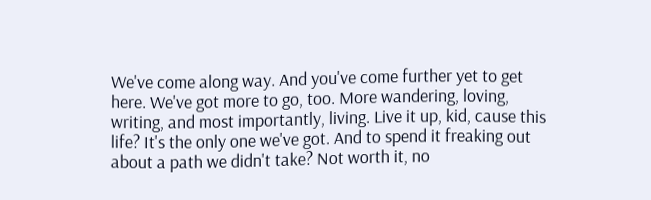We've come along way. And you've come further yet to get here. We've got more to go, too. More wandering, loving, writing, and most importantly, living. Live it up, kid, cause this life? It's the only one we've got. And to spend it freaking out about a path we didn't take? Not worth it, no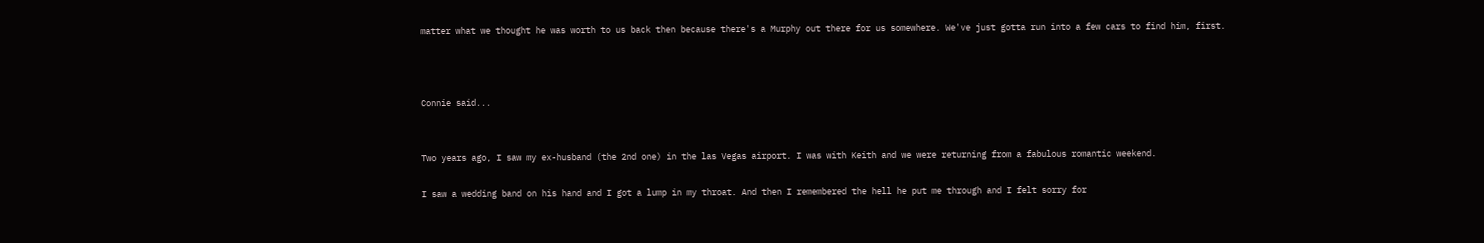matter what we thought he was worth to us back then because there's a Murphy out there for us somewhere. We've just gotta run into a few cars to find him, first.



Connie said...


Two years ago, I saw my ex-husband (the 2nd one) in the las Vegas airport. I was with Keith and we were returning from a fabulous romantic weekend.

I saw a wedding band on his hand and I got a lump in my throat. And then I remembered the hell he put me through and I felt sorry for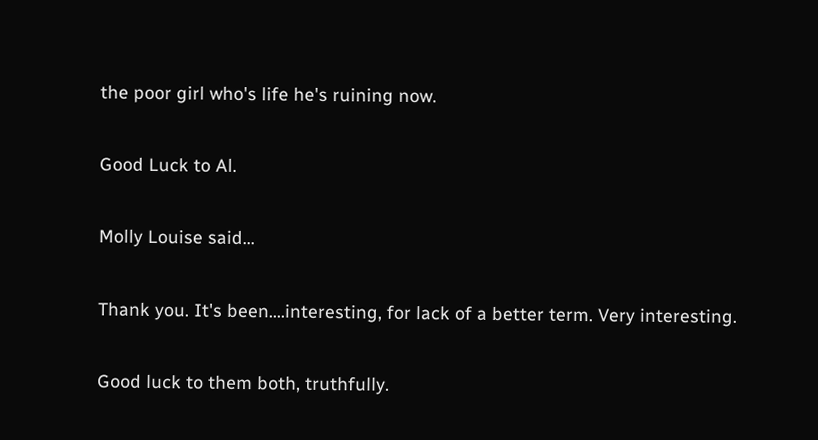the poor girl who's life he's ruining now.

Good Luck to Al.

Molly Louise said...

Thank you. It's been....interesting, for lack of a better term. Very interesting.

Good luck to them both, truthfully.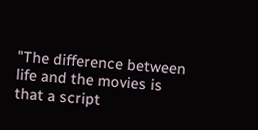"The difference between life and the movies is that a script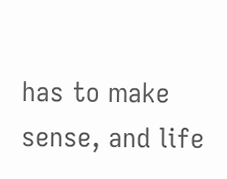has to make sense, and life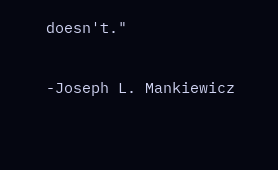doesn't."

-Joseph L. Mankiewicz